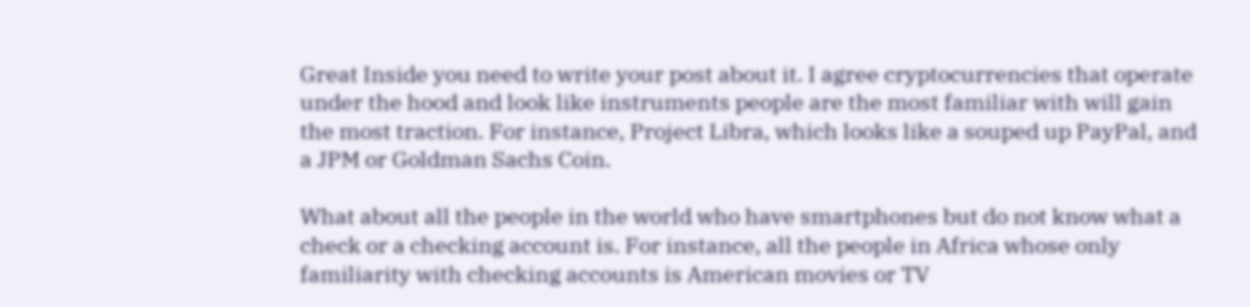Great Inside you need to write your post about it. I agree cryptocurrencies that operate under the hood and look like instruments people are the most familiar with will gain the most traction. For instance, Project Libra, which looks like a souped up PayPal, and a JPM or Goldman Sachs Coin.

What about all the people in the world who have smartphones but do not know what a check or a checking account is. For instance, all the people in Africa whose only familiarity with checking accounts is American movies or TV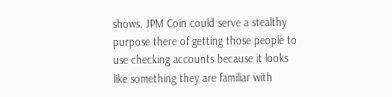shows. JPM Coin could serve a stealthy purpose there of getting those people to use checking accounts because it looks like something they are familiar with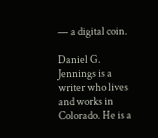— a digital coin.

Daniel G. Jennings is a writer who lives and works in Colorado. He is a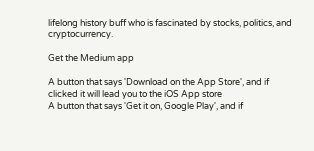lifelong history buff who is fascinated by stocks, politics, and cryptocurrency.

Get the Medium app

A button that says 'Download on the App Store', and if clicked it will lead you to the iOS App store
A button that says 'Get it on, Google Play', and if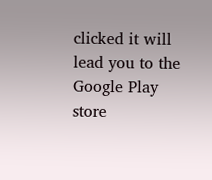clicked it will lead you to the Google Play store